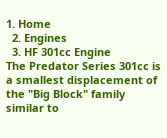1. Home
  2. Engines
  3. HF 301cc Engine
The Predator Series 301cc is a smallest displacement of the "Big Block" family similar to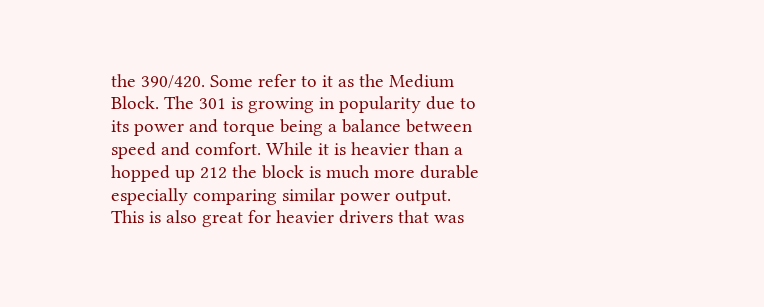the 390/420. Some refer to it as the Medium Block. The 301 is growing in popularity due to its power and torque being a balance between speed and comfort. While it is heavier than a hopped up 212 the block is much more durable especially comparing similar power output. This is also great for heavier drivers that was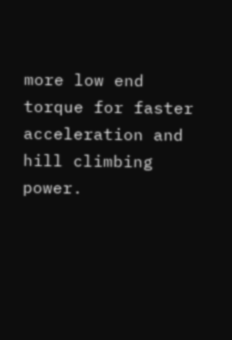more low end torque for faster acceleration and hill climbing power.